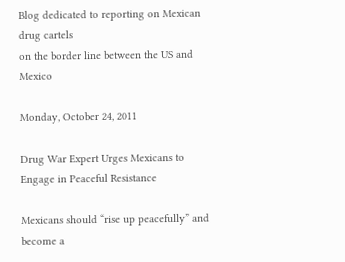Blog dedicated to reporting on Mexican drug cartels
on the border line between the US and Mexico

Monday, October 24, 2011

Drug War Expert Urges Mexicans to Engage in Peaceful Resistance

Mexicans should “rise up peacefully” and become a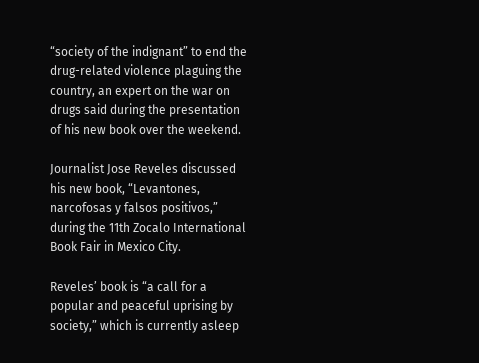“society of the indignant” to end the drug-related violence plaguing the country, an expert on the war on drugs said during the presentation of his new book over the weekend.

Journalist Jose Reveles discussed his new book, “Levantones, narcofosas y falsos positivos,” during the 11th Zocalo International Book Fair in Mexico City.

Reveles’ book is “a call for a popular and peaceful uprising by society,” which is currently asleep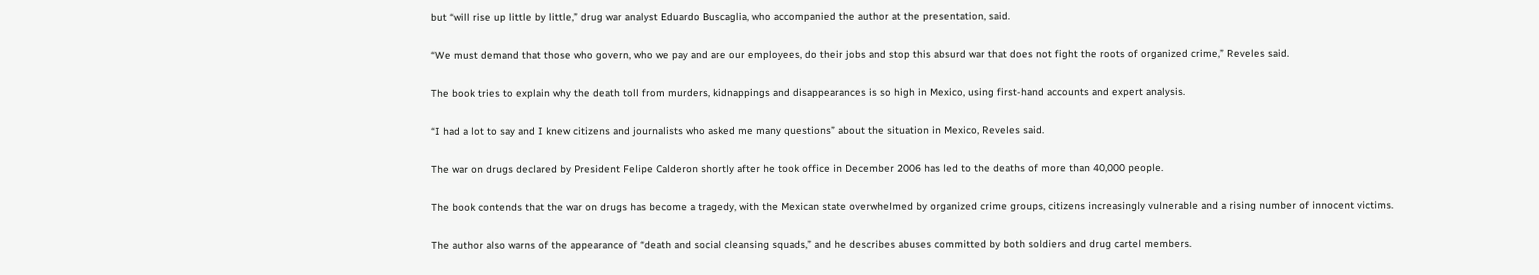but “will rise up little by little,” drug war analyst Eduardo Buscaglia, who accompanied the author at the presentation, said.

“We must demand that those who govern, who we pay and are our employees, do their jobs and stop this absurd war that does not fight the roots of organized crime,” Reveles said.

The book tries to explain why the death toll from murders, kidnappings and disappearances is so high in Mexico, using first-hand accounts and expert analysis.

“I had a lot to say and I knew citizens and journalists who asked me many questions” about the situation in Mexico, Reveles said.

The war on drugs declared by President Felipe Calderon shortly after he took office in December 2006 has led to the deaths of more than 40,000 people.

The book contends that the war on drugs has become a tragedy, with the Mexican state overwhelmed by organized crime groups, citizens increasingly vulnerable and a rising number of innocent victims.

The author also warns of the appearance of “death and social cleansing squads,” and he describes abuses committed by both soldiers and drug cartel members.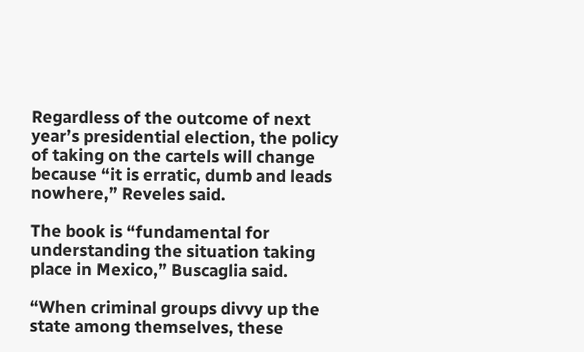Regardless of the outcome of next year’s presidential election, the policy of taking on the cartels will change because “it is erratic, dumb and leads nowhere,” Reveles said.

The book is “fundamental for understanding the situation taking place in Mexico,” Buscaglia said.

“When criminal groups divvy up the state among themselves, these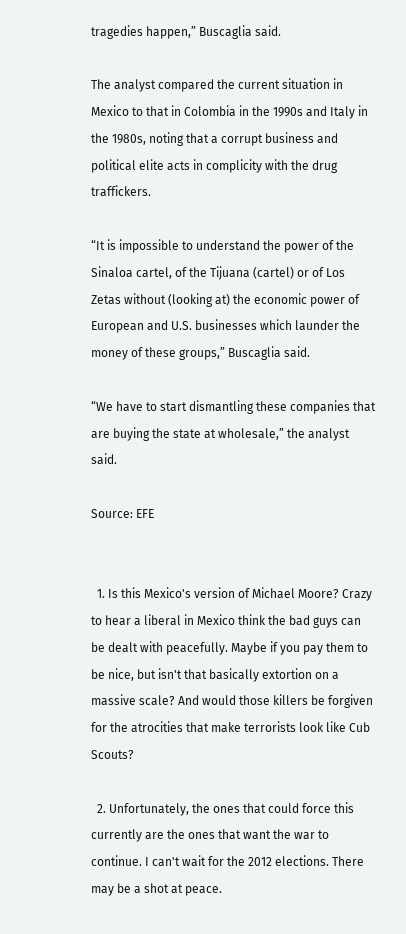tragedies happen,” Buscaglia said.

The analyst compared the current situation in Mexico to that in Colombia in the 1990s and Italy in the 1980s, noting that a corrupt business and political elite acts in complicity with the drug traffickers.

“It is impossible to understand the power of the Sinaloa cartel, of the Tijuana (cartel) or of Los Zetas without (looking at) the economic power of European and U.S. businesses which launder the money of these groups,” Buscaglia said.

“We have to start dismantling these companies that are buying the state at wholesale,” the analyst said.

Source: EFE


  1. Is this Mexico's version of Michael Moore? Crazy to hear a liberal in Mexico think the bad guys can be dealt with peacefully. Maybe if you pay them to be nice, but isn't that basically extortion on a massive scale? And would those killers be forgiven for the atrocities that make terrorists look like Cub Scouts?

  2. Unfortunately, the ones that could force this currently are the ones that want the war to continue. I can't wait for the 2012 elections. There may be a shot at peace.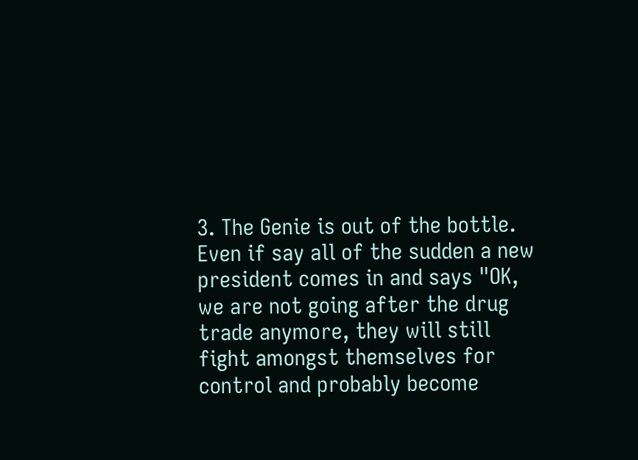3. The Genie is out of the bottle. Even if say all of the sudden a new president comes in and says "OK, we are not going after the drug trade anymore, they will still fight amongst themselves for control and probably become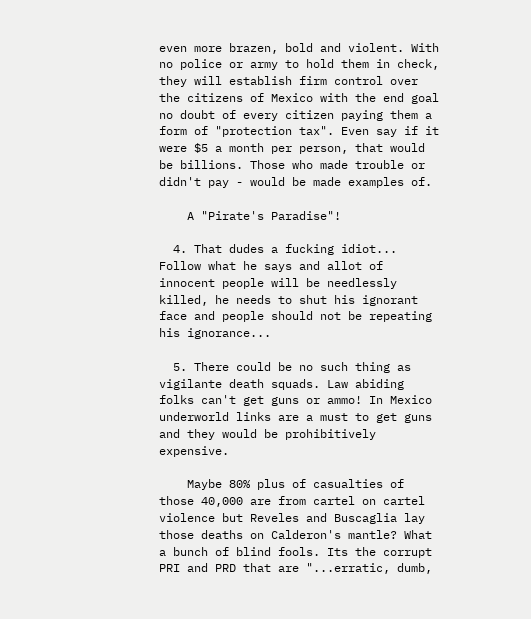even more brazen, bold and violent. With no police or army to hold them in check, they will establish firm control over the citizens of Mexico with the end goal no doubt of every citizen paying them a form of "protection tax". Even say if it were $5 a month per person, that would be billions. Those who made trouble or didn't pay - would be made examples of.

    A "Pirate's Paradise"!

  4. That dudes a fucking idiot... Follow what he says and allot of innocent people will be needlessly killed, he needs to shut his ignorant face and people should not be repeating his ignorance...

  5. There could be no such thing as vigilante death squads. Law abiding folks can't get guns or ammo! In Mexico underworld links are a must to get guns and they would be prohibitively expensive.

    Maybe 80% plus of casualties of those 40,000 are from cartel on cartel violence but Reveles and Buscaglia lay those deaths on Calderon's mantle? What a bunch of blind fools. Its the corrupt PRI and PRD that are "...erratic, dumb,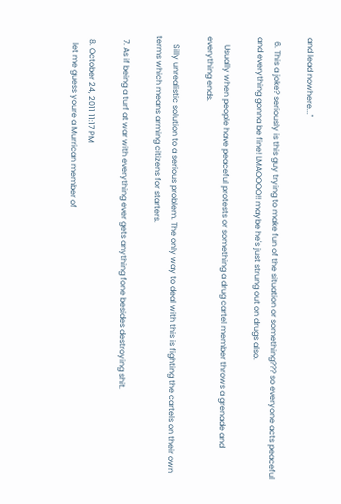and lead nowhere..."

  6. This a joke? seriously is this guy trying to make fun of the situation or something??? so everyone acts peaceful and everything gonna be fine! LMAOOOO!! maybe he's just strung out on drugs also.

    Usually when people have peaceful protests or something a drug cartel member throws a grenade and everything ends.

    Silly unrealistic solution to a serious problem. The only way to deal with this is fighting the cartels on their own terms which means arming citizens for starters.

  7. As if being a turf at war with everything ever gets anything fone besides destroying shit.

  8. October 24, 2011 11:17 PM
    let me guess youre a Murrican member of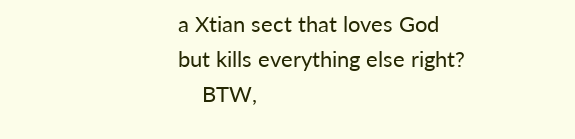a Xtian sect that loves God but kills everything else right?
    BTW,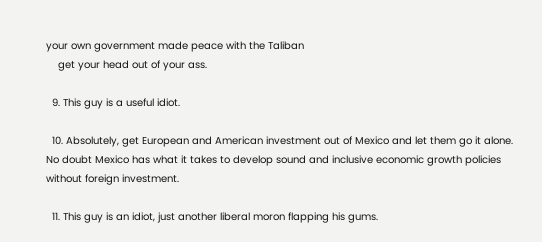your own government made peace with the Taliban
    get your head out of your ass.

  9. This guy is a useful idiot.

  10. Absolutely, get European and American investment out of Mexico and let them go it alone. No doubt Mexico has what it takes to develop sound and inclusive economic growth policies without foreign investment.

  11. This guy is an idiot, just another liberal moron flapping his gums.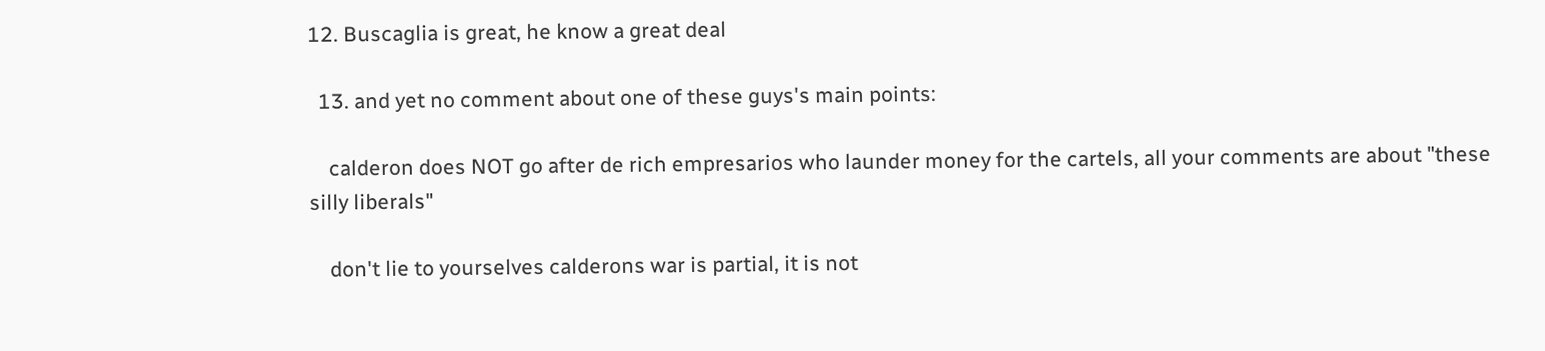12. Buscaglia is great, he know a great deal

  13. and yet no comment about one of these guys's main points:

    calderon does NOT go after de rich empresarios who launder money for the cartels, all your comments are about "these silly liberals"

    don't lie to yourselves calderons war is partial, it is not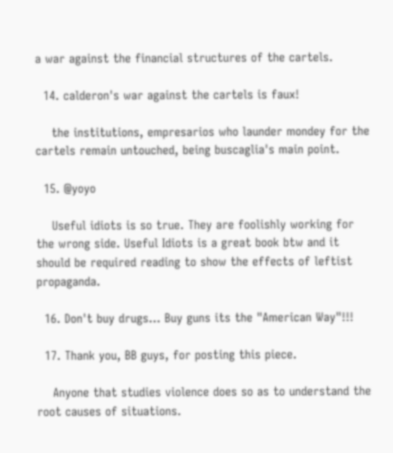a war against the financial structures of the cartels.

  14. calderon's war against the cartels is faux!

    the institutions, empresarios who launder mondey for the cartels remain untouched, being buscaglia's main point.

  15. @yoyo

    Useful idiots is so true. They are foolishly working for the wrong side. Useful Idiots is a great book btw and it should be required reading to show the effects of leftist propaganda.

  16. Don't buy drugs... Buy guns its the "American Way"!!!

  17. Thank you, BB guys, for posting this piece.

    Anyone that studies violence does so as to understand the root causes of situations.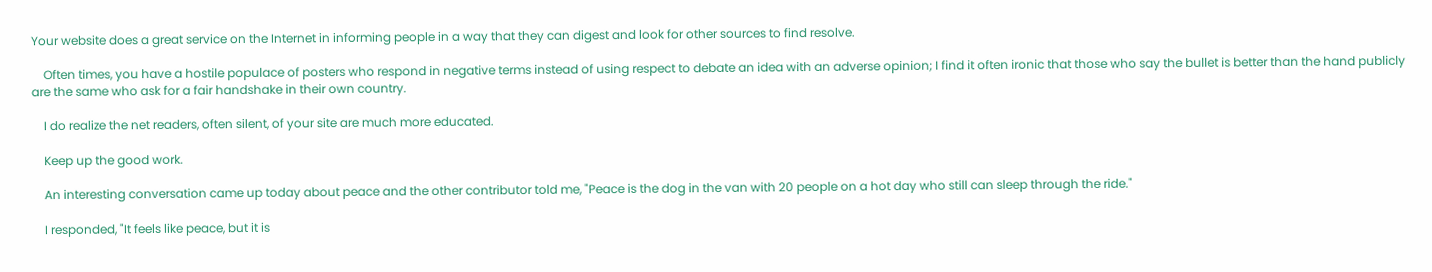Your website does a great service on the Internet in informing people in a way that they can digest and look for other sources to find resolve.

    Often times, you have a hostile populace of posters who respond in negative terms instead of using respect to debate an idea with an adverse opinion; I find it often ironic that those who say the bullet is better than the hand publicly are the same who ask for a fair handshake in their own country.

    I do realize the net readers, often silent, of your site are much more educated.

    Keep up the good work.

    An interesting conversation came up today about peace and the other contributor told me, "Peace is the dog in the van with 20 people on a hot day who still can sleep through the ride."

    I responded, "It feels like peace, but it is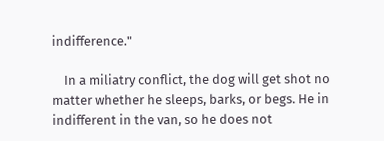indifference."

    In a miliatry conflict, the dog will get shot no matter whether he sleeps, barks, or begs. He in indifferent in the van, so he does not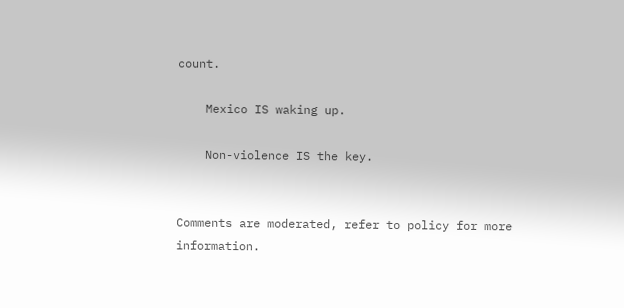count.

    Mexico IS waking up.

    Non-violence IS the key.


Comments are moderated, refer to policy for more information.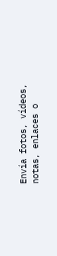Envía fotos, vídeos, notas, enlaces o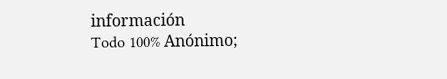información
Todo 100% Anónimo;